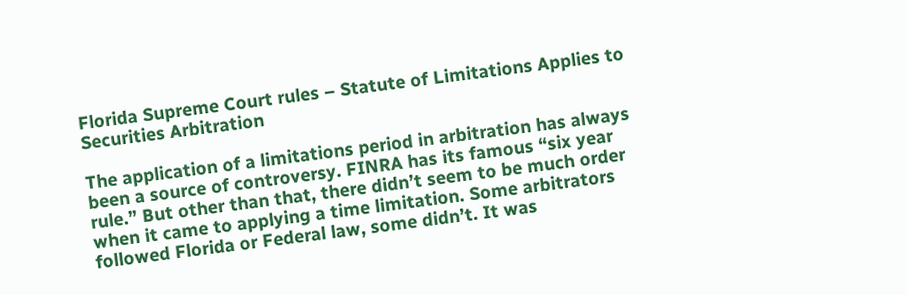Florida Supreme Court rules – Statute of Limitations Applies to Securities Arbitration

The application of a limitations period in arbitration has always been a source of controversy. FINRA has its famous “six year rule.” But other than that, there didn’t seem to be much order when it came to applying a time limitation. Some arbitrators followed Florida or Federal law, some didn’t. It was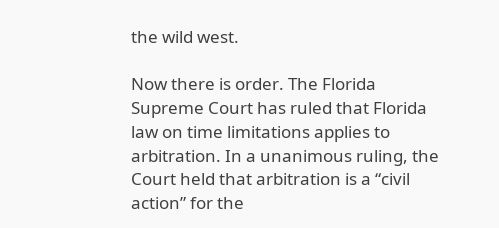the wild west.

Now there is order. The Florida Supreme Court has ruled that Florida law on time limitations applies to arbitration. In a unanimous ruling, the Court held that arbitration is a “civil action” for the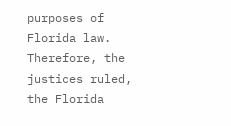purposes of Florida law. Therefore, the justices ruled, the Florida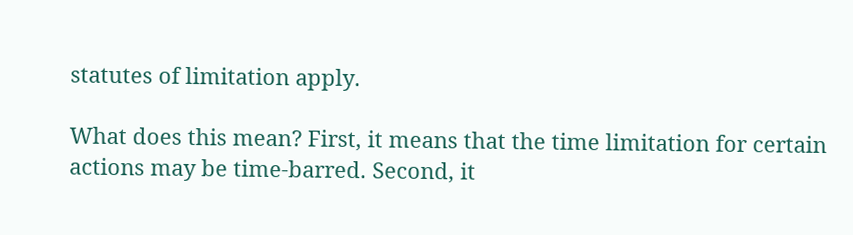statutes of limitation apply.

What does this mean? First, it means that the time limitation for certain actions may be time-barred. Second, it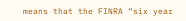means that the FINRA “six year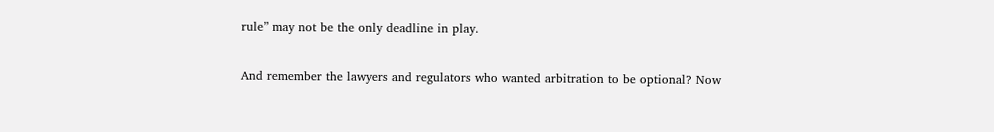rule” may not be the only deadline in play.

And remember the lawyers and regulators who wanted arbitration to be optional? Now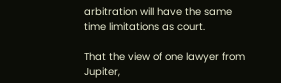arbitration will have the same time limitations as court.

That the view of one lawyer from Jupiter,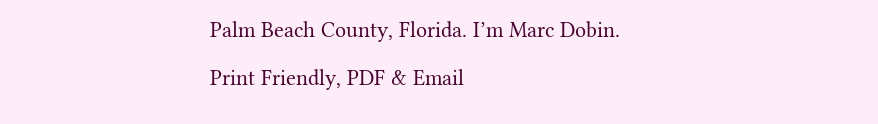Palm Beach County, Florida. I’m Marc Dobin.

Print Friendly, PDF & Email